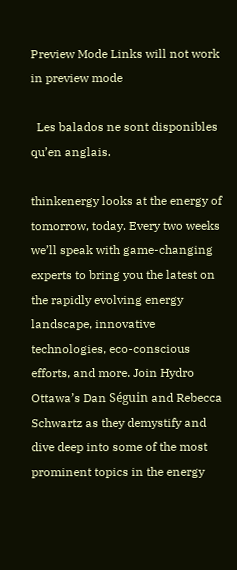Preview Mode Links will not work in preview mode

  Les balados ne sont disponibles qu’en anglais.

thinkenergy looks at the energy of tomorrow, today. Every two weeks we’ll speak with game-changing experts to bring you the latest on the rapidly evolving energy landscape, innovative technologies, eco-conscious efforts, and more. Join Hydro Ottawa’s Dan Séguin and Rebecca Schwartz as they demystify and dive deep into some of the most prominent topics in the energy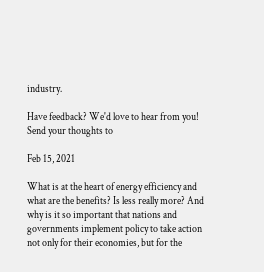industry.

Have feedback? We'd love to hear from you! Send your thoughts to

Feb 15, 2021

What is at the heart of energy efficiency and what are the benefits? Is less really more? And why is it so important that nations and governments implement policy to take action not only for their economies, but for the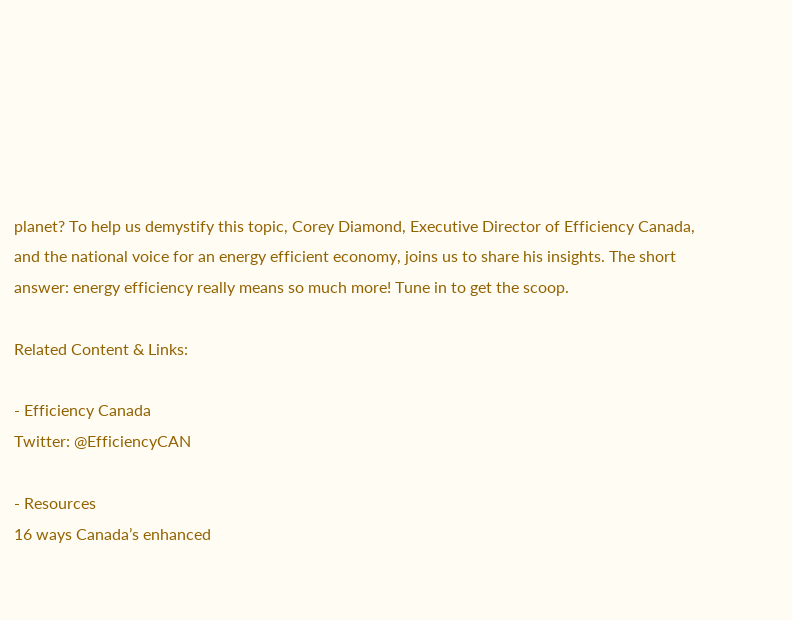planet? To help us demystify this topic, Corey Diamond, Executive Director of Efficiency Canada, and the national voice for an energy efficient economy, joins us to share his insights. The short answer: energy efficiency really means so much more! Tune in to get the scoop.

Related Content & Links:

- Efficiency Canada
Twitter: @EfficiencyCAN

- Resources
16 ways Canada’s enhanced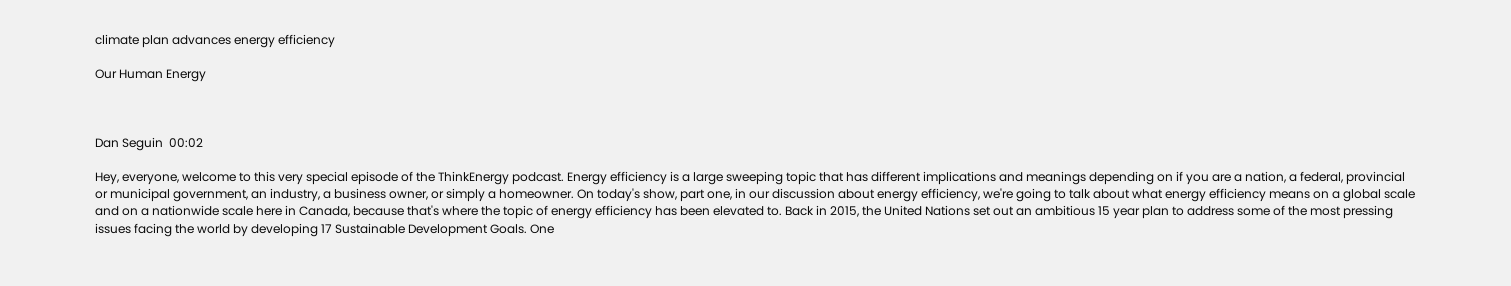climate plan advances energy efficiency

Our Human Energy



Dan Seguin  00:02

Hey, everyone, welcome to this very special episode of the ThinkEnergy podcast. Energy efficiency is a large sweeping topic that has different implications and meanings depending on if you are a nation, a federal, provincial or municipal government, an industry, a business owner, or simply a homeowner. On today's show, part one, in our discussion about energy efficiency, we're going to talk about what energy efficiency means on a global scale and on a nationwide scale here in Canada, because that's where the topic of energy efficiency has been elevated to. Back in 2015, the United Nations set out an ambitious 15 year plan to address some of the most pressing issues facing the world by developing 17 Sustainable Development Goals. One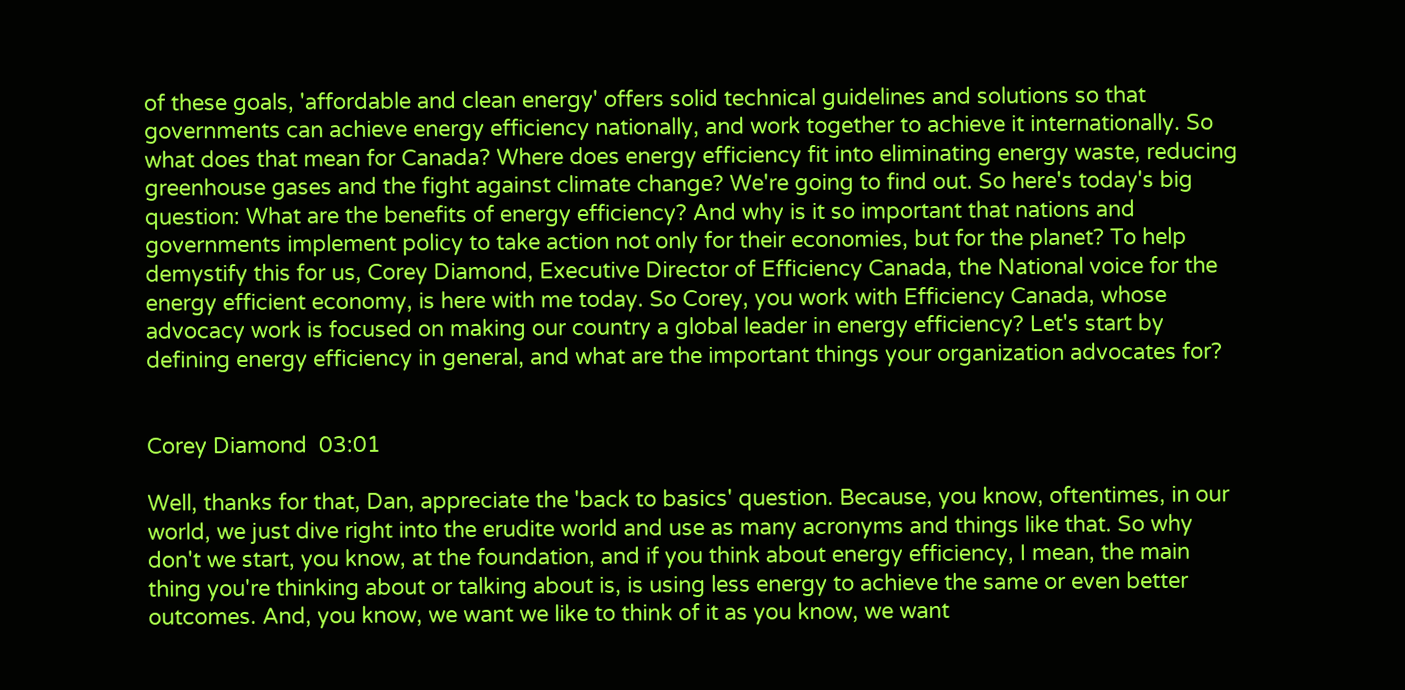of these goals, 'affordable and clean energy' offers solid technical guidelines and solutions so that governments can achieve energy efficiency nationally, and work together to achieve it internationally. So what does that mean for Canada? Where does energy efficiency fit into eliminating energy waste, reducing greenhouse gases and the fight against climate change? We're going to find out. So here's today's big question: What are the benefits of energy efficiency? And why is it so important that nations and governments implement policy to take action not only for their economies, but for the planet? To help demystify this for us, Corey Diamond, Executive Director of Efficiency Canada, the National voice for the energy efficient economy, is here with me today. So Corey, you work with Efficiency Canada, whose advocacy work is focused on making our country a global leader in energy efficiency? Let's start by defining energy efficiency in general, and what are the important things your organization advocates for?


Corey Diamond  03:01

Well, thanks for that, Dan, appreciate the 'back to basics' question. Because, you know, oftentimes, in our world, we just dive right into the erudite world and use as many acronyms and things like that. So why don't we start, you know, at the foundation, and if you think about energy efficiency, I mean, the main thing you're thinking about or talking about is, is using less energy to achieve the same or even better outcomes. And, you know, we want we like to think of it as you know, we want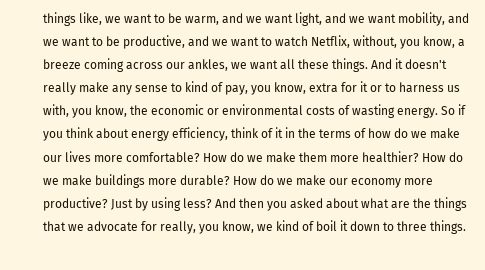things like, we want to be warm, and we want light, and we want mobility, and we want to be productive, and we want to watch Netflix, without, you know, a breeze coming across our ankles, we want all these things. And it doesn't really make any sense to kind of pay, you know, extra for it or to harness us with, you know, the economic or environmental costs of wasting energy. So if you think about energy efficiency, think of it in the terms of how do we make our lives more comfortable? How do we make them more healthier? How do we make buildings more durable? How do we make our economy more productive? Just by using less? And then you asked about what are the things that we advocate for really, you know, we kind of boil it down to three things.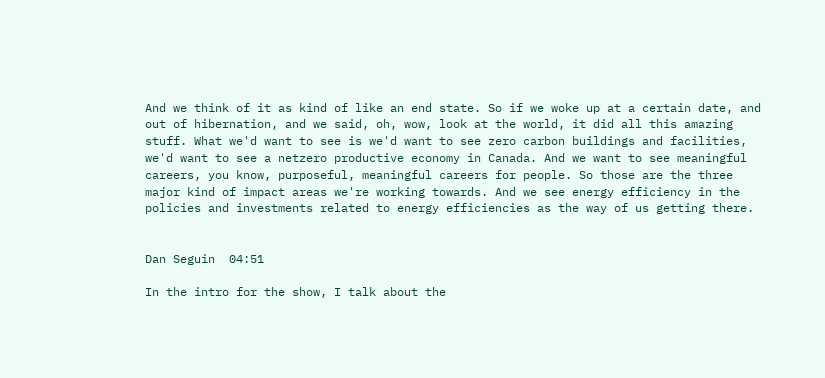And we think of it as kind of like an end state. So if we woke up at a certain date, and out of hibernation, and we said, oh, wow, look at the world, it did all this amazing stuff. What we'd want to see is we'd want to see zero carbon buildings and facilities, we'd want to see a netzero productive economy in Canada. And we want to see meaningful careers, you know, purposeful, meaningful careers for people. So those are the three major kind of impact areas we're working towards. And we see energy efficiency in the policies and investments related to energy efficiencies as the way of us getting there.


Dan Seguin  04:51

In the intro for the show, I talk about the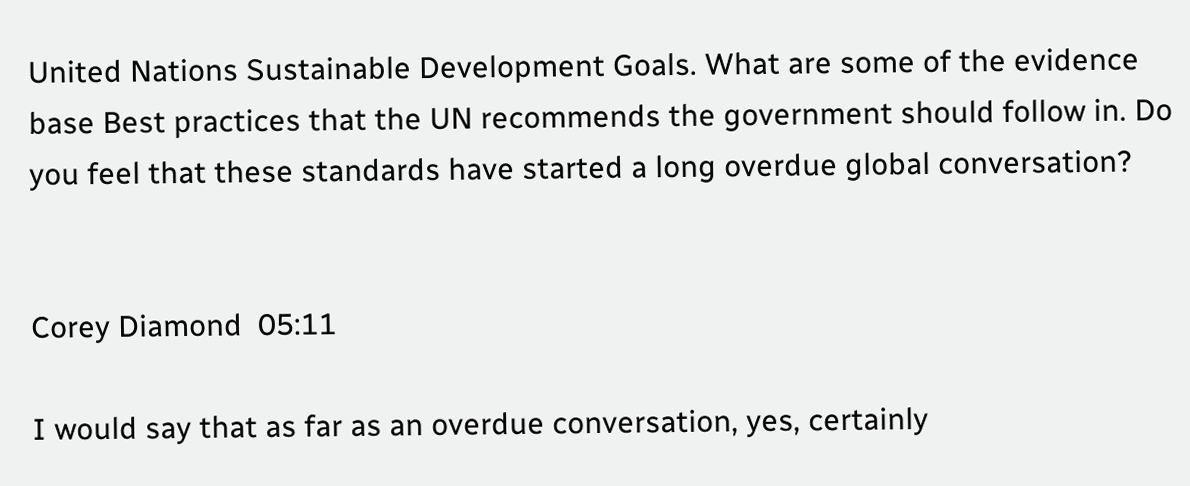United Nations Sustainable Development Goals. What are some of the evidence base Best practices that the UN recommends the government should follow in. Do you feel that these standards have started a long overdue global conversation?


Corey Diamond  05:11

I would say that as far as an overdue conversation, yes, certainly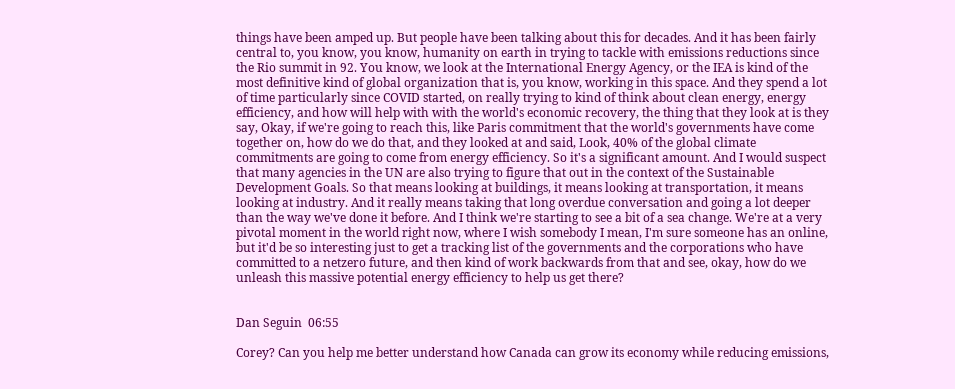things have been amped up. But people have been talking about this for decades. And it has been fairly central to, you know, you know, humanity on earth in trying to tackle with emissions reductions since the Rio summit in 92. You know, we look at the International Energy Agency, or the IEA is kind of the most definitive kind of global organization that is, you know, working in this space. And they spend a lot of time particularly since COVID started, on really trying to kind of think about clean energy, energy efficiency, and how will help with with the world's economic recovery, the thing that they look at is they say, Okay, if we're going to reach this, like Paris commitment that the world's governments have come together on, how do we do that, and they looked at and said, Look, 40% of the global climate commitments are going to come from energy efficiency. So it's a significant amount. And I would suspect that many agencies in the UN are also trying to figure that out in the context of the Sustainable Development Goals. So that means looking at buildings, it means looking at transportation, it means looking at industry. And it really means taking that long overdue conversation and going a lot deeper than the way we've done it before. And I think we're starting to see a bit of a sea change. We're at a very pivotal moment in the world right now, where I wish somebody I mean, I'm sure someone has an online, but it'd be so interesting just to get a tracking list of the governments and the corporations who have committed to a netzero future, and then kind of work backwards from that and see, okay, how do we unleash this massive potential energy efficiency to help us get there?


Dan Seguin  06:55

Corey? Can you help me better understand how Canada can grow its economy while reducing emissions,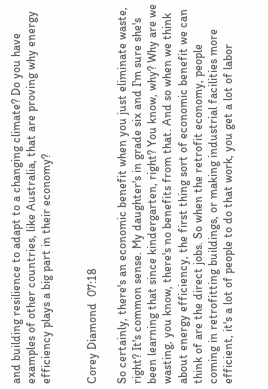and building resilience to adapt to a changing climate? Do you have examples of other countries, like Australia, that are proving why energy efficiency plays a big part in their economy?


Corey Diamond  07:18

So certainly, there's an economic benefit when you just eliminate waste, right? It's common sense. My daughter's in grade six and I'm sure she's been learning that since kindergarten, right? You know, why? Why are we wasting, you know, there's no benefits from that. And so when we think about energy efficiency, the first thing sort of economic benefit we can think of are the direct jobs. So when the retrofit economy, people coming in retrofitting buildings, or making industrial facilities more efficient, it's a lot of people to do that work, you get a lot of labor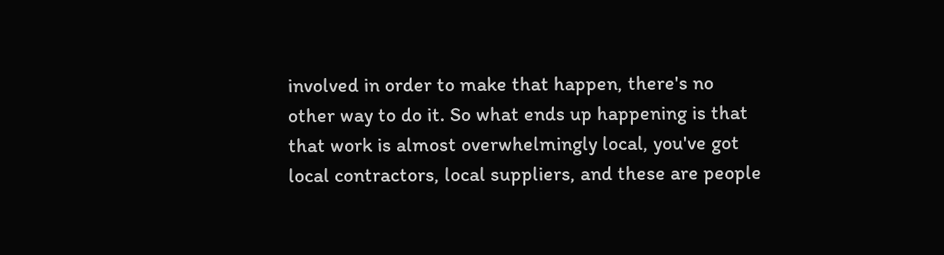involved in order to make that happen, there's no other way to do it. So what ends up happening is that that work is almost overwhelmingly local, you've got local contractors, local suppliers, and these are people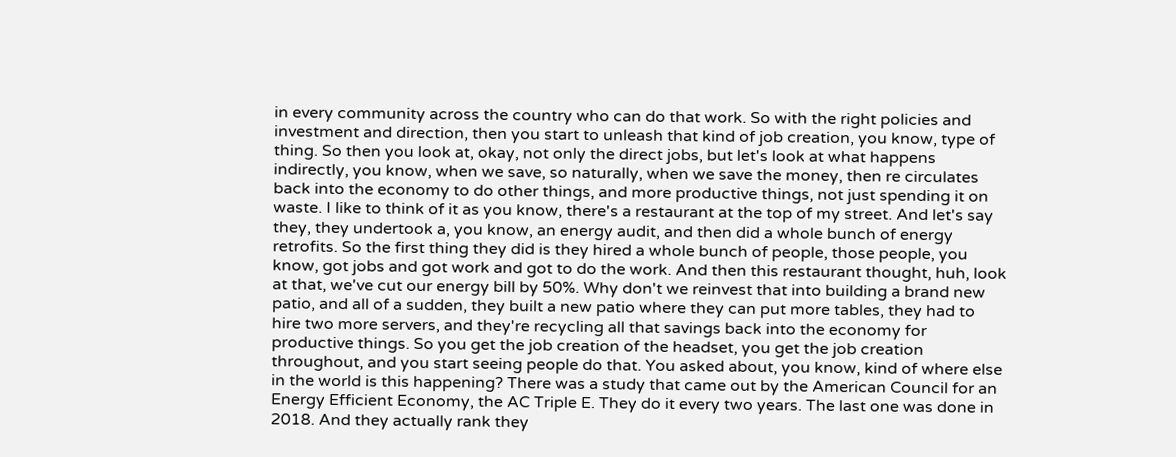in every community across the country who can do that work. So with the right policies and investment and direction, then you start to unleash that kind of job creation, you know, type of thing. So then you look at, okay, not only the direct jobs, but let's look at what happens indirectly, you know, when we save, so naturally, when we save the money, then re circulates back into the economy to do other things, and more productive things, not just spending it on waste. I like to think of it as you know, there's a restaurant at the top of my street. And let's say they, they undertook a, you know, an energy audit, and then did a whole bunch of energy retrofits. So the first thing they did is they hired a whole bunch of people, those people, you know, got jobs and got work and got to do the work. And then this restaurant thought, huh, look at that, we've cut our energy bill by 50%. Why don't we reinvest that into building a brand new patio, and all of a sudden, they built a new patio where they can put more tables, they had to hire two more servers, and they're recycling all that savings back into the economy for productive things. So you get the job creation of the headset, you get the job creation throughout, and you start seeing people do that. You asked about, you know, kind of where else in the world is this happening? There was a study that came out by the American Council for an Energy Efficient Economy, the AC Triple E. They do it every two years. The last one was done in 2018. And they actually rank they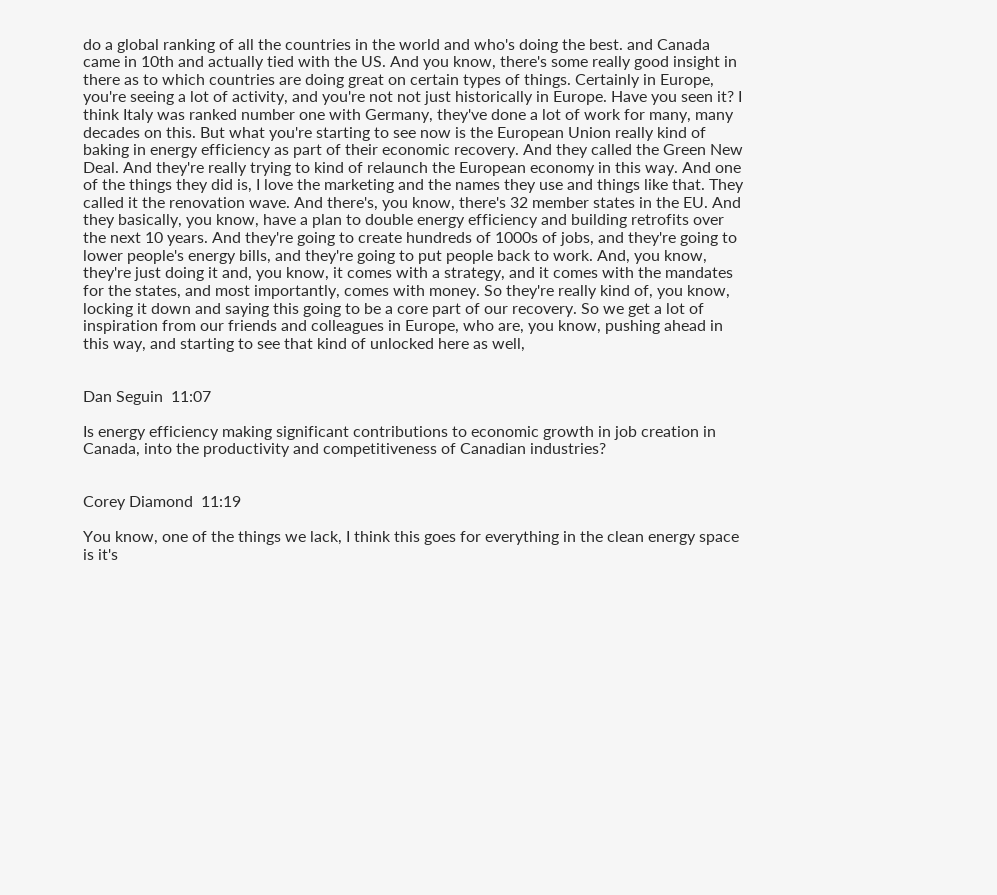do a global ranking of all the countries in the world and who's doing the best. and Canada came in 10th and actually tied with the US. And you know, there's some really good insight in there as to which countries are doing great on certain types of things. Certainly in Europe, you're seeing a lot of activity, and you're not not just historically in Europe. Have you seen it? I think Italy was ranked number one with Germany, they've done a lot of work for many, many decades on this. But what you're starting to see now is the European Union really kind of baking in energy efficiency as part of their economic recovery. And they called the Green New Deal. And they're really trying to kind of relaunch the European economy in this way. And one of the things they did is, I love the marketing and the names they use and things like that. They called it the renovation wave. And there's, you know, there's 32 member states in the EU. And they basically, you know, have a plan to double energy efficiency and building retrofits over the next 10 years. And they're going to create hundreds of 1000s of jobs, and they're going to lower people's energy bills, and they're going to put people back to work. And, you know, they're just doing it and, you know, it comes with a strategy, and it comes with the mandates for the states, and most importantly, comes with money. So they're really kind of, you know, locking it down and saying this going to be a core part of our recovery. So we get a lot of inspiration from our friends and colleagues in Europe, who are, you know, pushing ahead in this way, and starting to see that kind of unlocked here as well,


Dan Seguin  11:07

Is energy efficiency making significant contributions to economic growth in job creation in Canada, into the productivity and competitiveness of Canadian industries?


Corey Diamond  11:19

You know, one of the things we lack, I think this goes for everything in the clean energy space is it's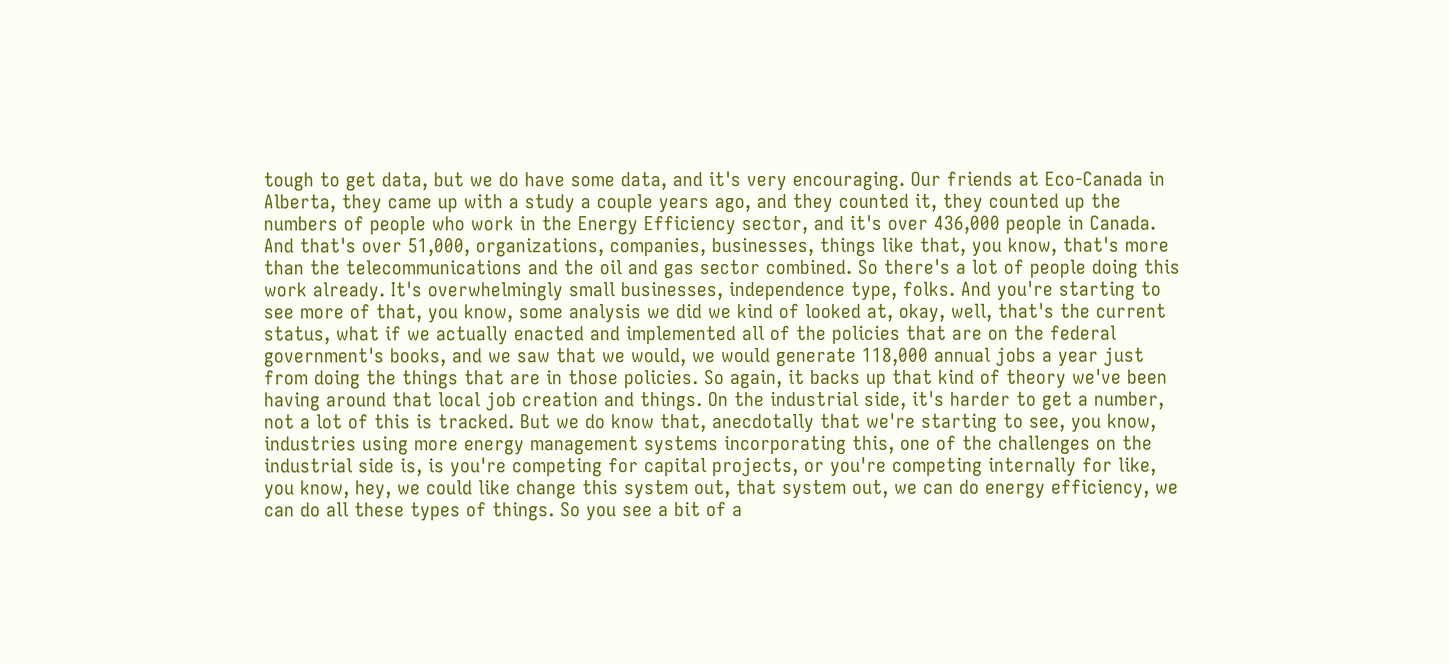tough to get data, but we do have some data, and it's very encouraging. Our friends at Eco-Canada in Alberta, they came up with a study a couple years ago, and they counted it, they counted up the numbers of people who work in the Energy Efficiency sector, and it's over 436,000 people in Canada. And that's over 51,000, organizations, companies, businesses, things like that, you know, that's more than the telecommunications and the oil and gas sector combined. So there's a lot of people doing this work already. It's overwhelmingly small businesses, independence type, folks. And you're starting to see more of that, you know, some analysis we did we kind of looked at, okay, well, that's the current status, what if we actually enacted and implemented all of the policies that are on the federal government's books, and we saw that we would, we would generate 118,000 annual jobs a year just from doing the things that are in those policies. So again, it backs up that kind of theory we've been having around that local job creation and things. On the industrial side, it's harder to get a number, not a lot of this is tracked. But we do know that, anecdotally that we're starting to see, you know, industries using more energy management systems incorporating this, one of the challenges on the industrial side is, is you're competing for capital projects, or you're competing internally for like, you know, hey, we could like change this system out, that system out, we can do energy efficiency, we can do all these types of things. So you see a bit of a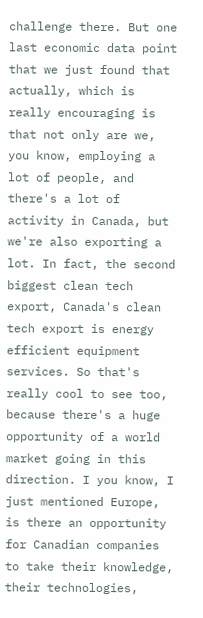challenge there. But one last economic data point that we just found that actually, which is really encouraging is that not only are we, you know, employing a lot of people, and there's a lot of activity in Canada, but we're also exporting a lot. In fact, the second biggest clean tech export, Canada's clean tech export is energy efficient equipment services. So that's really cool to see too, because there's a huge opportunity of a world market going in this direction. I you know, I just mentioned Europe, is there an opportunity for Canadian companies to take their knowledge, their technologies,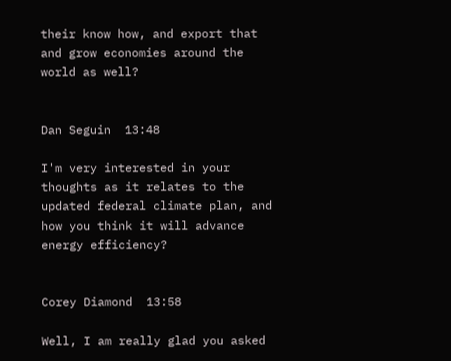their know how, and export that and grow economies around the world as well?


Dan Seguin  13:48

I'm very interested in your thoughts as it relates to the updated federal climate plan, and how you think it will advance energy efficiency?


Corey Diamond  13:58

Well, I am really glad you asked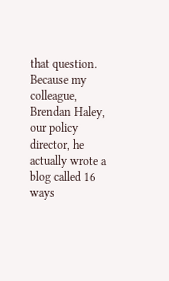that question. Because my colleague, Brendan Haley, our policy director, he actually wrote a blog called 16 ways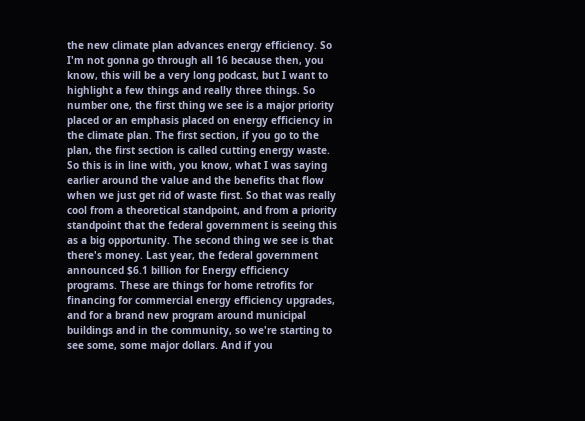the new climate plan advances energy efficiency. So I'm not gonna go through all 16 because then, you know, this will be a very long podcast, but I want to highlight a few things and really three things. So number one, the first thing we see is a major priority placed or an emphasis placed on energy efficiency in the climate plan. The first section, if you go to the plan, the first section is called cutting energy waste. So this is in line with, you know, what I was saying earlier around the value and the benefits that flow when we just get rid of waste first. So that was really cool from a theoretical standpoint, and from a priority standpoint that the federal government is seeing this as a big opportunity. The second thing we see is that there's money. Last year, the federal government announced $6.1 billion for Energy efficiency programs. These are things for home retrofits for financing for commercial energy efficiency upgrades, and for a brand new program around municipal buildings and in the community, so we're starting to see some, some major dollars. And if you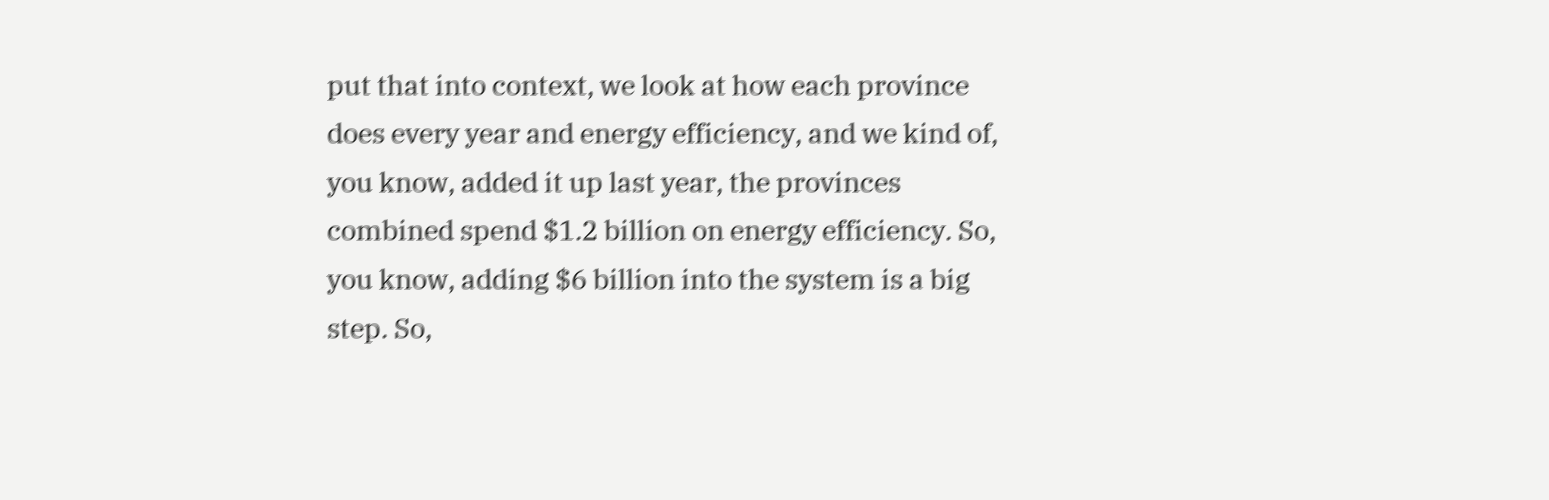put that into context, we look at how each province does every year and energy efficiency, and we kind of, you know, added it up last year, the provinces combined spend $1.2 billion on energy efficiency. So, you know, adding $6 billion into the system is a big step. So,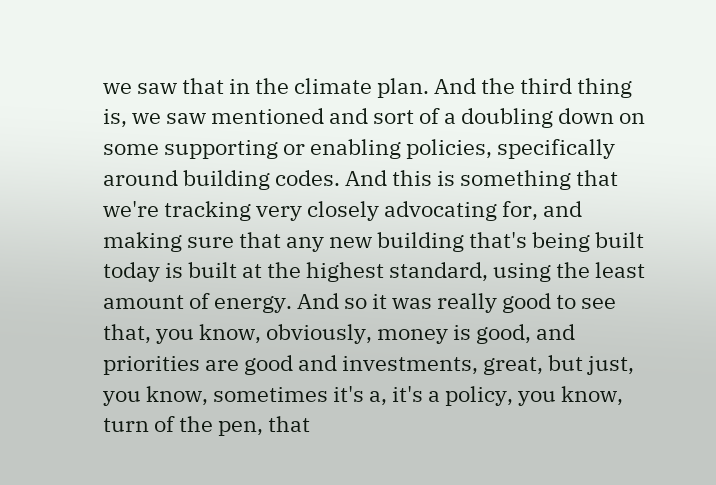we saw that in the climate plan. And the third thing is, we saw mentioned and sort of a doubling down on some supporting or enabling policies, specifically around building codes. And this is something that we're tracking very closely advocating for, and making sure that any new building that's being built today is built at the highest standard, using the least amount of energy. And so it was really good to see that, you know, obviously, money is good, and priorities are good and investments, great, but just, you know, sometimes it's a, it's a policy, you know, turn of the pen, that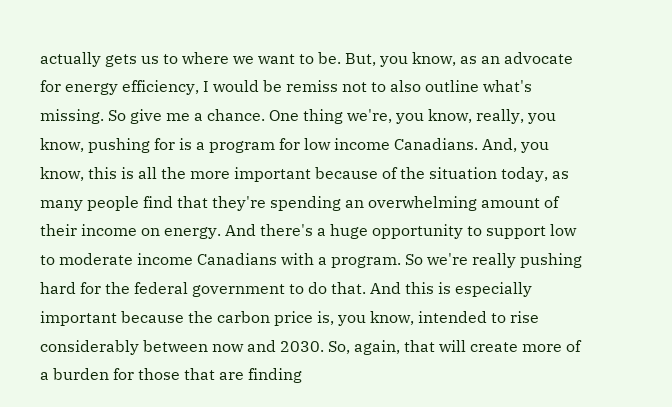actually gets us to where we want to be. But, you know, as an advocate for energy efficiency, I would be remiss not to also outline what's missing. So give me a chance. One thing we're, you know, really, you know, pushing for is a program for low income Canadians. And, you know, this is all the more important because of the situation today, as many people find that they're spending an overwhelming amount of their income on energy. And there's a huge opportunity to support low to moderate income Canadians with a program. So we're really pushing hard for the federal government to do that. And this is especially important because the carbon price is, you know, intended to rise considerably between now and 2030. So, again, that will create more of a burden for those that are finding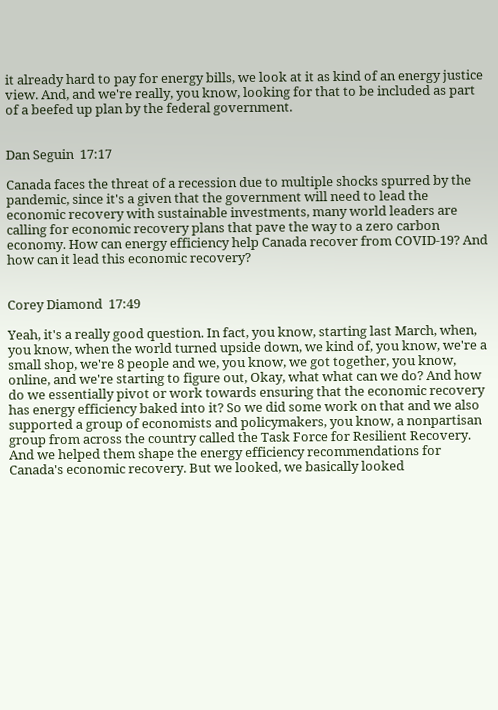it already hard to pay for energy bills, we look at it as kind of an energy justice view. And, and we're really, you know, looking for that to be included as part of a beefed up plan by the federal government.


Dan Seguin  17:17

Canada faces the threat of a recession due to multiple shocks spurred by the pandemic, since it's a given that the government will need to lead the economic recovery with sustainable investments, many world leaders are calling for economic recovery plans that pave the way to a zero carbon economy. How can energy efficiency help Canada recover from COVID-19? And how can it lead this economic recovery?


Corey Diamond  17:49

Yeah, it's a really good question. In fact, you know, starting last March, when, you know, when the world turned upside down, we kind of, you know, we're a small shop, we're 8 people and we, you know, we got together, you know, online, and we're starting to figure out, Okay, what what can we do? And how do we essentially pivot or work towards ensuring that the economic recovery has energy efficiency baked into it? So we did some work on that and we also supported a group of economists and policymakers, you know, a nonpartisan group from across the country called the Task Force for Resilient Recovery. And we helped them shape the energy efficiency recommendations for Canada's economic recovery. But we looked, we basically looked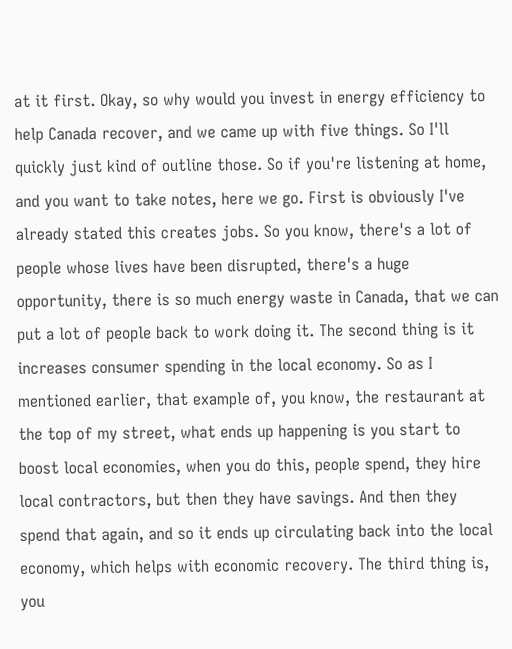at it first. Okay, so why would you invest in energy efficiency to help Canada recover, and we came up with five things. So I'll quickly just kind of outline those. So if you're listening at home, and you want to take notes, here we go. First is obviously I've already stated this creates jobs. So you know, there's a lot of people whose lives have been disrupted, there's a huge opportunity, there is so much energy waste in Canada, that we can put a lot of people back to work doing it. The second thing is it increases consumer spending in the local economy. So as I mentioned earlier, that example of, you know, the restaurant at the top of my street, what ends up happening is you start to boost local economies, when you do this, people spend, they hire local contractors, but then they have savings. And then they spend that again, and so it ends up circulating back into the local economy, which helps with economic recovery. The third thing is, you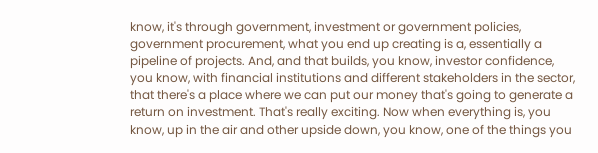know, it's through government, investment or government policies, government procurement, what you end up creating is a, essentially a pipeline of projects. And, and that builds, you know, investor confidence, you know, with financial institutions and different stakeholders in the sector, that there's a place where we can put our money that's going to generate a return on investment. That's really exciting. Now when everything is, you know, up in the air and other upside down, you know, one of the things you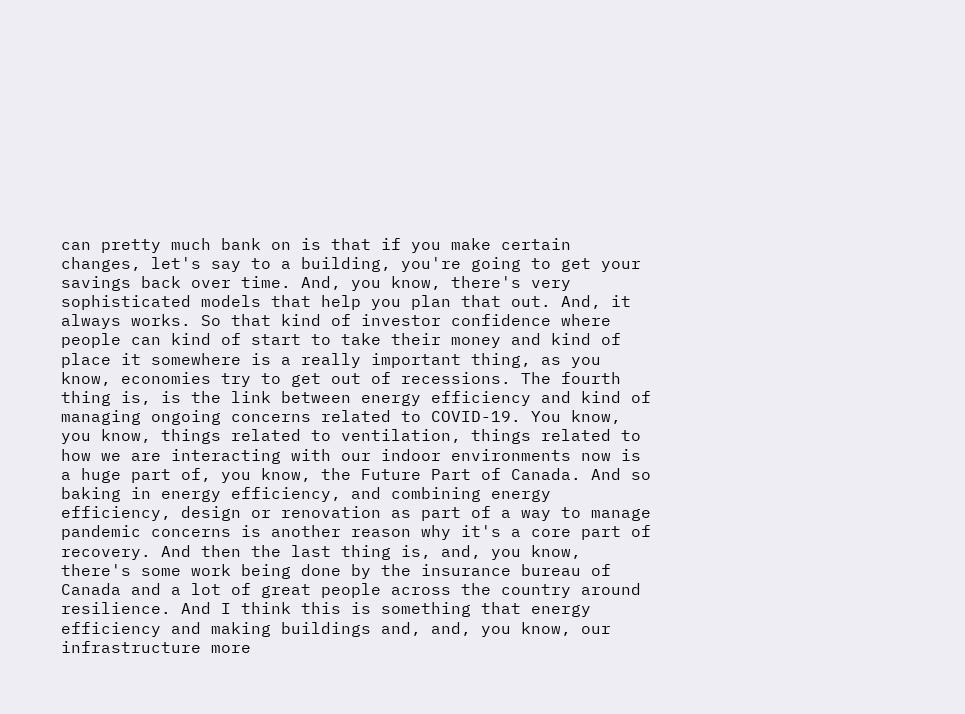can pretty much bank on is that if you make certain changes, let's say to a building, you're going to get your savings back over time. And, you know, there's very sophisticated models that help you plan that out. And, it always works. So that kind of investor confidence where people can kind of start to take their money and kind of place it somewhere is a really important thing, as you know, economies try to get out of recessions. The fourth thing is, is the link between energy efficiency and kind of managing ongoing concerns related to COVID-19. You know, you know, things related to ventilation, things related to how we are interacting with our indoor environments now is a huge part of, you know, the Future Part of Canada. And so baking in energy efficiency, and combining energy efficiency, design or renovation as part of a way to manage pandemic concerns is another reason why it's a core part of recovery. And then the last thing is, and, you know, there's some work being done by the insurance bureau of Canada and a lot of great people across the country around resilience. And I think this is something that energy efficiency and making buildings and, and, you know, our infrastructure more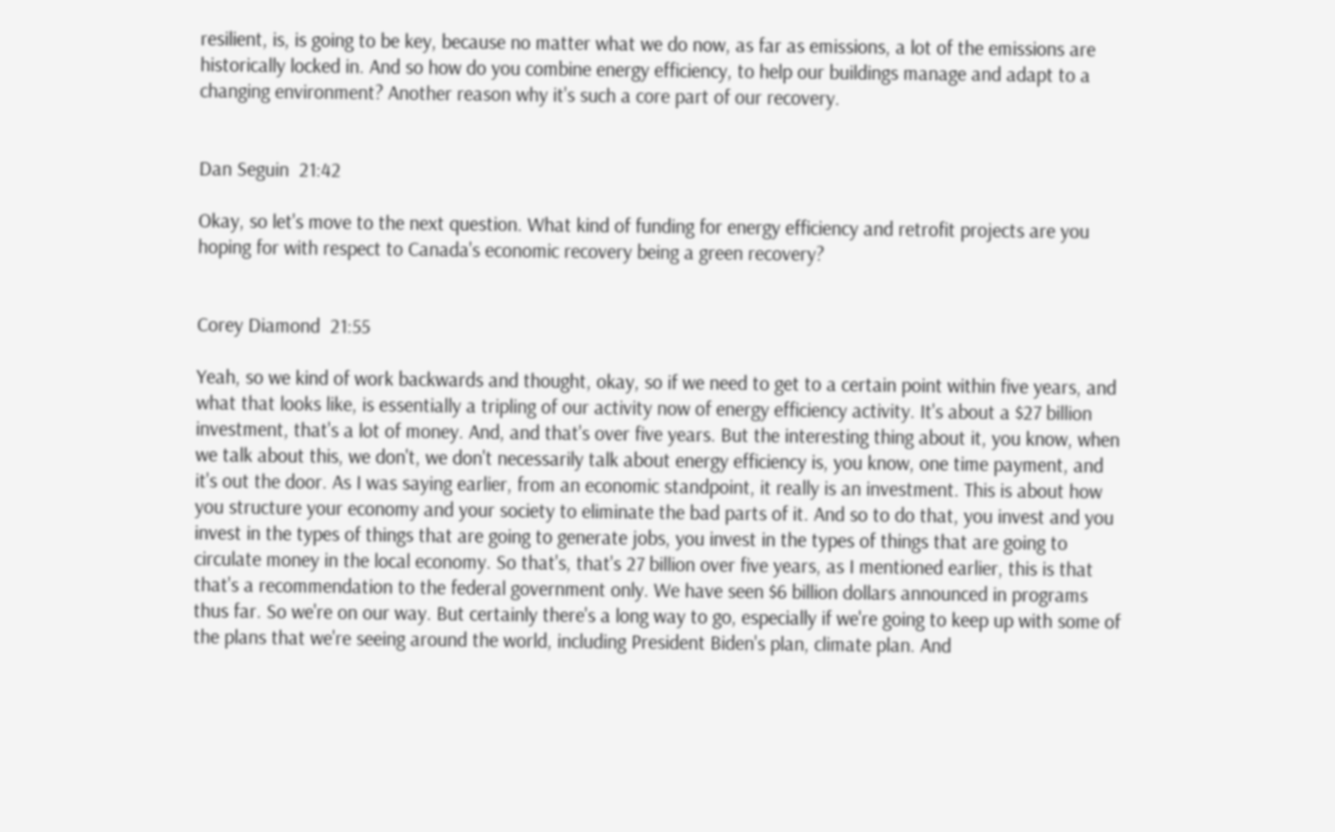resilient, is, is going to be key, because no matter what we do now, as far as emissions, a lot of the emissions are historically locked in. And so how do you combine energy efficiency, to help our buildings manage and adapt to a changing environment? Another reason why it's such a core part of our recovery.


Dan Seguin  21:42

Okay, so let's move to the next question. What kind of funding for energy efficiency and retrofit projects are you hoping for with respect to Canada's economic recovery being a green recovery?


Corey Diamond  21:55

Yeah, so we kind of work backwards and thought, okay, so if we need to get to a certain point within five years, and what that looks like, is essentially a tripling of our activity now of energy efficiency activity. It's about a $27 billion investment, that's a lot of money. And, and that's over five years. But the interesting thing about it, you know, when we talk about this, we don't, we don't necessarily talk about energy efficiency is, you know, one time payment, and it's out the door. As I was saying earlier, from an economic standpoint, it really is an investment. This is about how you structure your economy and your society to eliminate the bad parts of it. And so to do that, you invest and you invest in the types of things that are going to generate jobs, you invest in the types of things that are going to circulate money in the local economy. So that's, that's 27 billion over five years, as I mentioned earlier, this is that that's a recommendation to the federal government only. We have seen $6 billion dollars announced in programs thus far. So we're on our way. But certainly there's a long way to go, especially if we're going to keep up with some of the plans that we're seeing around the world, including President Biden's plan, climate plan. And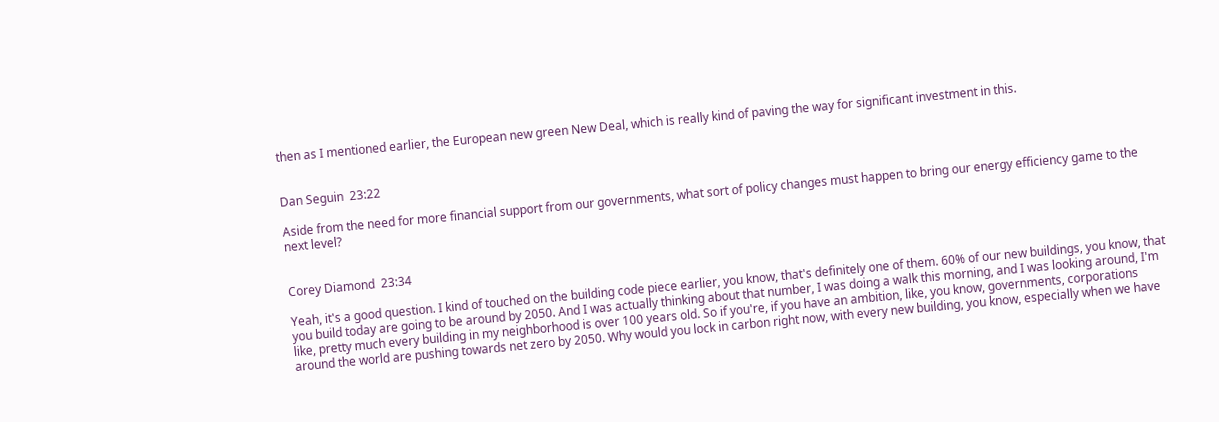then as I mentioned earlier, the European new green New Deal, which is really kind of paving the way for significant investment in this.


Dan Seguin  23:22

Aside from the need for more financial support from our governments, what sort of policy changes must happen to bring our energy efficiency game to the next level?


Corey Diamond  23:34

Yeah, it's a good question. I kind of touched on the building code piece earlier, you know, that's definitely one of them. 60% of our new buildings, you know, that you build today are going to be around by 2050. And I was actually thinking about that number, I was doing a walk this morning, and I was looking around, I'm like, pretty much every building in my neighborhood is over 100 years old. So if you're, if you have an ambition, like, you know, governments, corporations around the world are pushing towards net zero by 2050. Why would you lock in carbon right now, with every new building, you know, especially when we have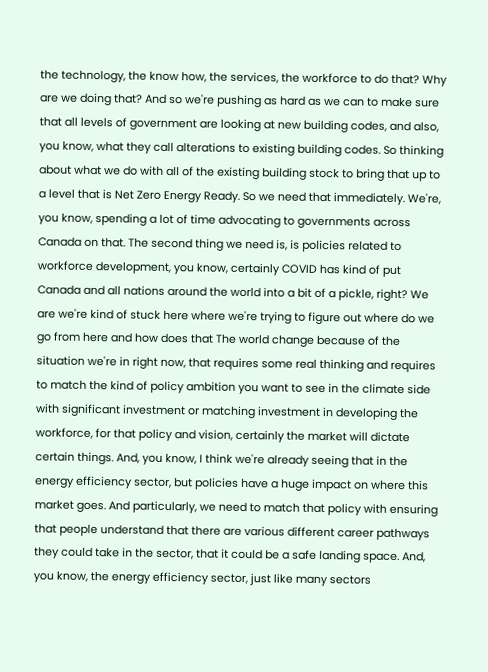the technology, the know how, the services, the workforce to do that? Why are we doing that? And so we're pushing as hard as we can to make sure that all levels of government are looking at new building codes, and also, you know, what they call alterations to existing building codes. So thinking about what we do with all of the existing building stock to bring that up to a level that is Net Zero Energy Ready. So we need that immediately. We're, you know, spending a lot of time advocating to governments across Canada on that. The second thing we need is, is policies related to workforce development, you know, certainly COVID has kind of put Canada and all nations around the world into a bit of a pickle, right? We are we're kind of stuck here where we're trying to figure out where do we go from here and how does that The world change because of the situation we're in right now, that requires some real thinking and requires to match the kind of policy ambition you want to see in the climate side with significant investment or matching investment in developing the workforce, for that policy and vision, certainly the market will dictate certain things. And, you know, I think we're already seeing that in the energy efficiency sector, but policies have a huge impact on where this market goes. And particularly, we need to match that policy with ensuring that people understand that there are various different career pathways they could take in the sector, that it could be a safe landing space. And, you know, the energy efficiency sector, just like many sectors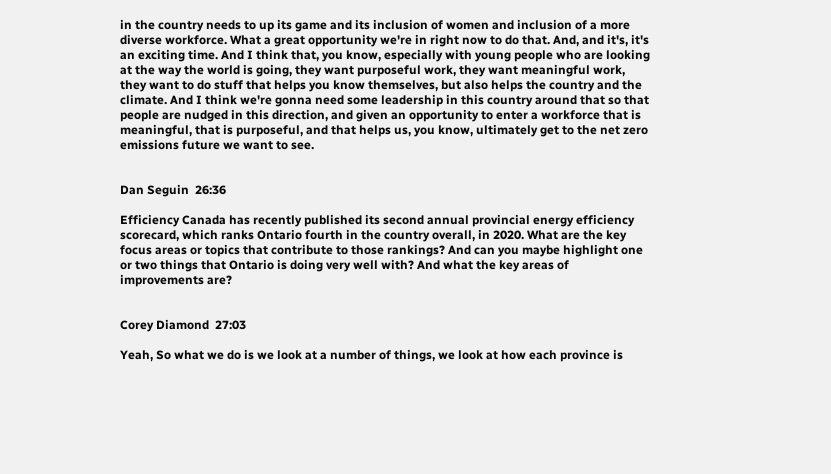in the country needs to up its game and its inclusion of women and inclusion of a more diverse workforce. What a great opportunity we're in right now to do that. And, and it's, it's an exciting time. And I think that, you know, especially with young people who are looking at the way the world is going, they want purposeful work, they want meaningful work, they want to do stuff that helps you know themselves, but also helps the country and the climate. And I think we're gonna need some leadership in this country around that so that people are nudged in this direction, and given an opportunity to enter a workforce that is meaningful, that is purposeful, and that helps us, you know, ultimately get to the net zero emissions future we want to see.


Dan Seguin  26:36

Efficiency Canada has recently published its second annual provincial energy efficiency scorecard, which ranks Ontario fourth in the country overall, in 2020. What are the key focus areas or topics that contribute to those rankings? And can you maybe highlight one or two things that Ontario is doing very well with? And what the key areas of improvements are?


Corey Diamond  27:03

Yeah, So what we do is we look at a number of things, we look at how each province is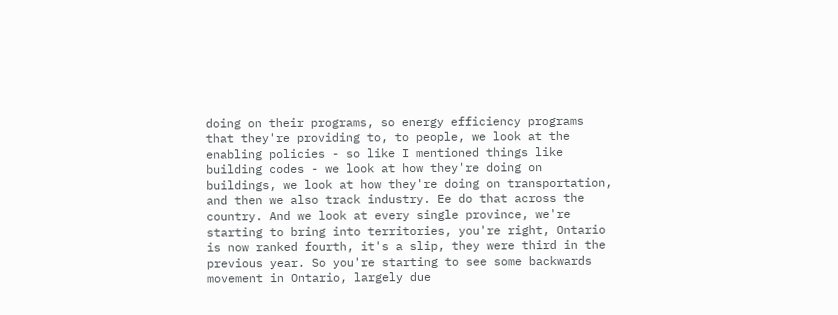doing on their programs, so energy efficiency programs that they're providing to, to people, we look at the enabling policies - so like I mentioned things like building codes - we look at how they're doing on buildings, we look at how they're doing on transportation, and then we also track industry. Ee do that across the country. And we look at every single province, we're starting to bring into territories, you're right, Ontario is now ranked fourth, it's a slip, they were third in the previous year. So you're starting to see some backwards movement in Ontario, largely due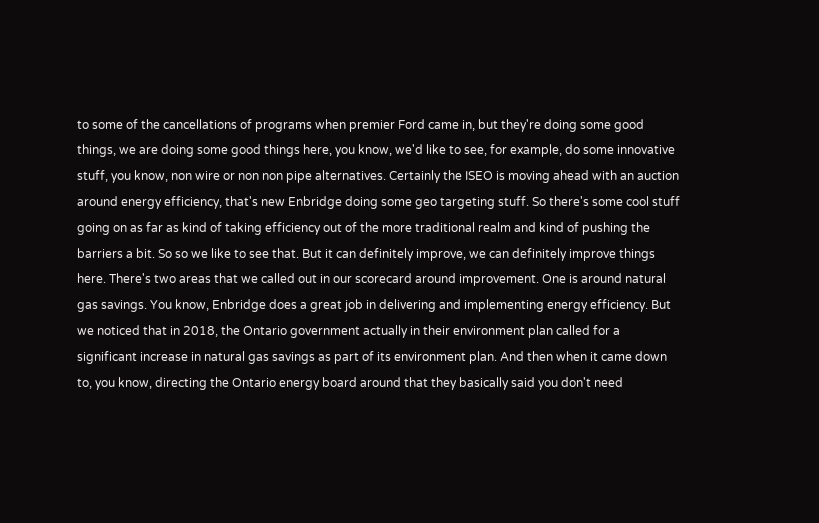to some of the cancellations of programs when premier Ford came in, but they're doing some good things, we are doing some good things here, you know, we'd like to see, for example, do some innovative stuff, you know, non wire or non non pipe alternatives. Certainly the ISEO is moving ahead with an auction around energy efficiency, that's new Enbridge doing some geo targeting stuff. So there's some cool stuff going on as far as kind of taking efficiency out of the more traditional realm and kind of pushing the barriers a bit. So so we like to see that. But it can definitely improve, we can definitely improve things here. There's two areas that we called out in our scorecard around improvement. One is around natural gas savings. You know, Enbridge does a great job in delivering and implementing energy efficiency. But we noticed that in 2018, the Ontario government actually in their environment plan called for a significant increase in natural gas savings as part of its environment plan. And then when it came down to, you know, directing the Ontario energy board around that they basically said you don't need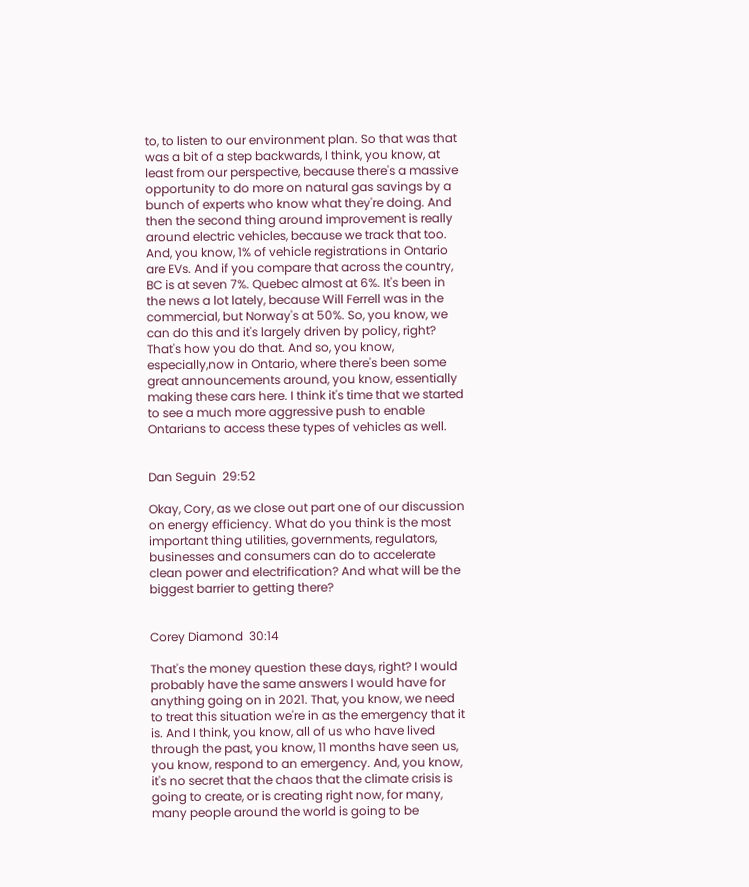to, to listen to our environment plan. So that was that was a bit of a step backwards, I think, you know, at least from our perspective, because there's a massive opportunity to do more on natural gas savings by a bunch of experts who know what they're doing. And then the second thing around improvement is really around electric vehicles, because we track that too. And, you know, 1% of vehicle registrations in Ontario are EVs. And if you compare that across the country, BC is at seven 7%. Quebec almost at 6%. It's been in the news a lot lately, because Will Ferrell was in the commercial, but Norway's at 50%. So, you know, we can do this and it's largely driven by policy, right? That's how you do that. And so, you know, especially,now in Ontario, where there's been some great announcements around, you know, essentially making these cars here. I think it's time that we started to see a much more aggressive push to enable Ontarians to access these types of vehicles as well.


Dan Seguin  29:52

Okay, Cory, as we close out part one of our discussion on energy efficiency. What do you think is the most important thing utilities, governments, regulators, businesses and consumers can do to accelerate clean power and electrification? And what will be the biggest barrier to getting there?


Corey Diamond  30:14

That's the money question these days, right? I would probably have the same answers I would have for anything going on in 2021. That, you know, we need to treat this situation we're in as the emergency that it is. And I think, you know, all of us who have lived through the past, you know, 11 months have seen us, you know, respond to an emergency. And, you know, it's no secret that the chaos that the climate crisis is going to create, or is creating right now, for many, many people around the world is going to be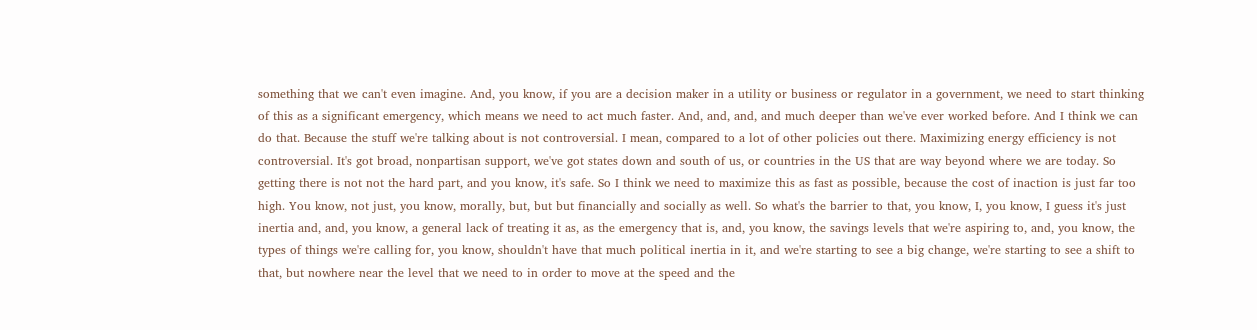something that we can't even imagine. And, you know, if you are a decision maker in a utility or business or regulator in a government, we need to start thinking of this as a significant emergency, which means we need to act much faster. And, and, and, and much deeper than we've ever worked before. And I think we can do that. Because the stuff we're talking about is not controversial. I mean, compared to a lot of other policies out there. Maximizing energy efficiency is not controversial. It's got broad, nonpartisan support, we've got states down and south of us, or countries in the US that are way beyond where we are today. So getting there is not not the hard part, and you know, it's safe. So I think we need to maximize this as fast as possible, because the cost of inaction is just far too high. You know, not just, you know, morally, but, but but financially and socially as well. So what's the barrier to that, you know, I, you know, I guess it's just inertia and, and, you know, a general lack of treating it as, as the emergency that is, and, you know, the savings levels that we're aspiring to, and, you know, the types of things we're calling for, you know, shouldn't have that much political inertia in it, and we're starting to see a big change, we're starting to see a shift to that, but nowhere near the level that we need to in order to move at the speed and the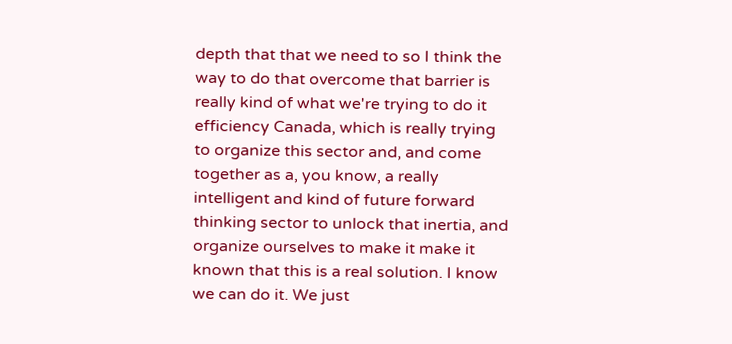depth that that we need to so I think the way to do that overcome that barrier is really kind of what we're trying to do it efficiency Canada, which is really trying to organize this sector and, and come together as a, you know, a really intelligent and kind of future forward thinking sector to unlock that inertia, and organize ourselves to make it make it known that this is a real solution. I know we can do it. We just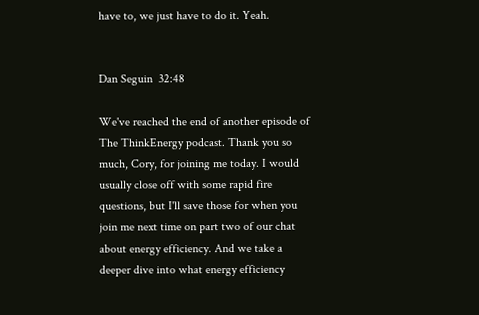have to, we just have to do it. Yeah.


Dan Seguin  32:48

We've reached the end of another episode of The ThinkEnergy podcast. Thank you so much, Cory, for joining me today. I would usually close off with some rapid fire questions, but I'll save those for when you join me next time on part two of our chat about energy efficiency. And we take a deeper dive into what energy efficiency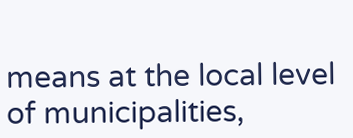means at the local level of municipalities,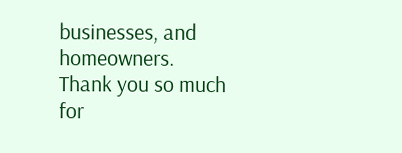businesses, and homeowners. Thank you so much for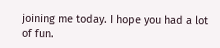joining me today. I hope you had a lot of fun.